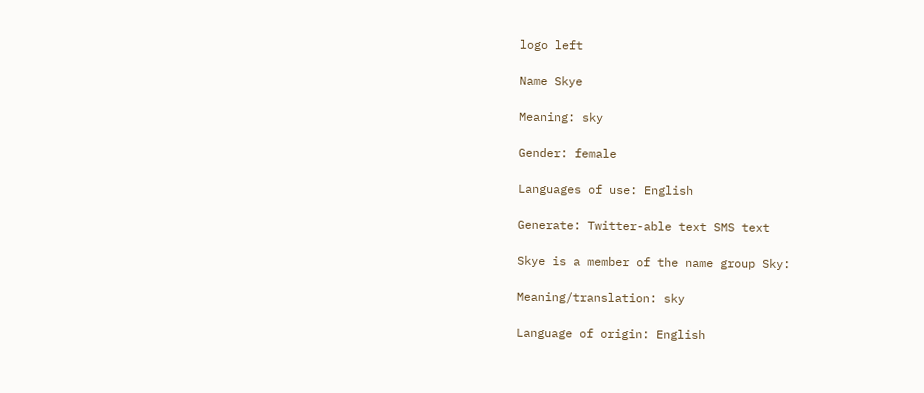logo left

Name Skye

Meaning: sky

Gender: female

Languages of use: English

Generate: Twitter-able text SMS text

Skye is a member of the name group Sky:

Meaning/translation: sky

Language of origin: English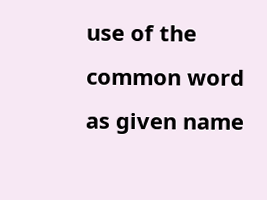use of the common word as given name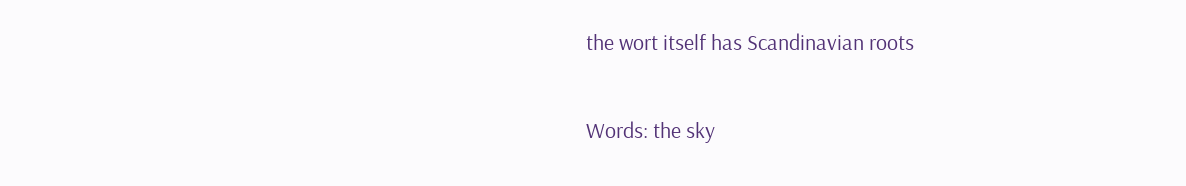the wort itself has Scandinavian roots

Words: the sky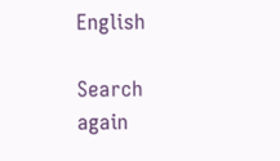English

Search again